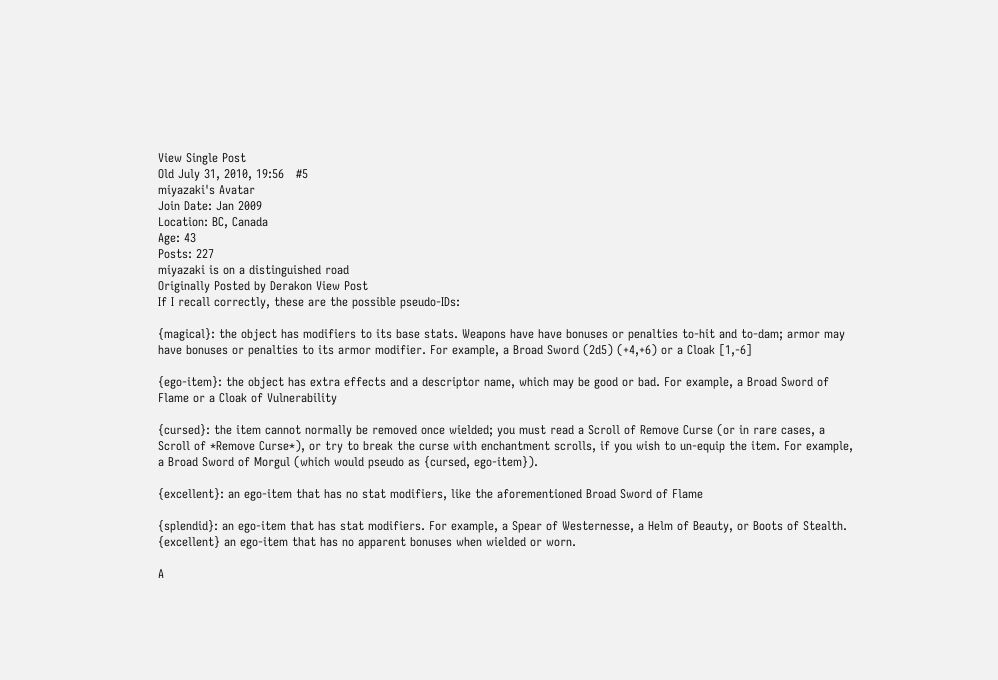View Single Post
Old July 31, 2010, 19:56   #5
miyazaki's Avatar
Join Date: Jan 2009
Location: BC, Canada
Age: 43
Posts: 227
miyazaki is on a distinguished road
Originally Posted by Derakon View Post
If I recall correctly, these are the possible pseudo-IDs:

{magical}: the object has modifiers to its base stats. Weapons have have bonuses or penalties to-hit and to-dam; armor may have bonuses or penalties to its armor modifier. For example, a Broad Sword (2d5) (+4,+6) or a Cloak [1,-6]

{ego-item}: the object has extra effects and a descriptor name, which may be good or bad. For example, a Broad Sword of Flame or a Cloak of Vulnerability

{cursed}: the item cannot normally be removed once wielded; you must read a Scroll of Remove Curse (or in rare cases, a Scroll of *Remove Curse*), or try to break the curse with enchantment scrolls, if you wish to un-equip the item. For example, a Broad Sword of Morgul (which would pseudo as {cursed, ego-item}).

{excellent}: an ego-item that has no stat modifiers, like the aforementioned Broad Sword of Flame

{splendid}: an ego-item that has stat modifiers. For example, a Spear of Westernesse, a Helm of Beauty, or Boots of Stealth.
{excellent} an ego-item that has no apparent bonuses when wielded or worn.

A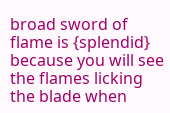broad sword of flame is {splendid} because you will see the flames licking the blade when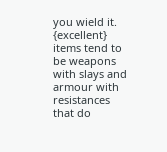you wield it. {excellent} items tend to be weapons with slays and armour with resistances that do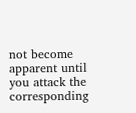not become apparent until you attack the corresponding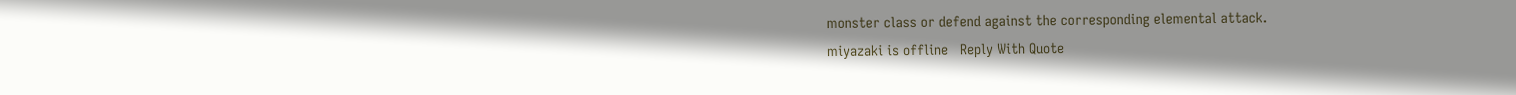monster class or defend against the corresponding elemental attack.
miyazaki is offline   Reply With Quote